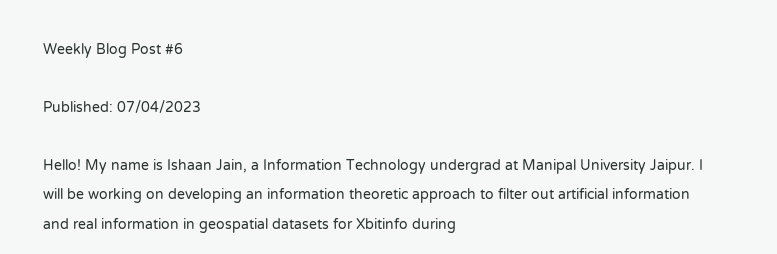Weekly Blog Post #6

Published: 07/04/2023

Hello! My name is Ishaan Jain, a Information Technology undergrad at Manipal University Jaipur. I will be working on developing an information theoretic approach to filter out artificial information and real information in geospatial datasets for Xbitinfo during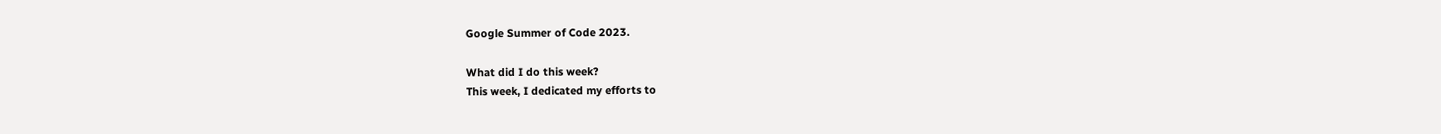Google Summer of Code 2023.

What did I do this week?
This week, I dedicated my efforts to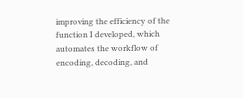improving the efficiency of the function I developed, which automates the workflow of encoding, decoding, and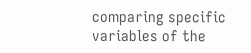comparing specific variables of the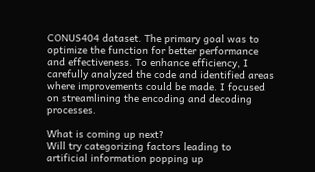CONUS404 dataset. The primary goal was to optimize the function for better performance and effectiveness. To enhance efficiency, I carefully analyzed the code and identified areas where improvements could be made. I focused on streamlining the encoding and decoding processes.

What is coming up next?
Will try categorizing factors leading to artificial information popping up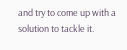and try to come up with a solution to tackle it.